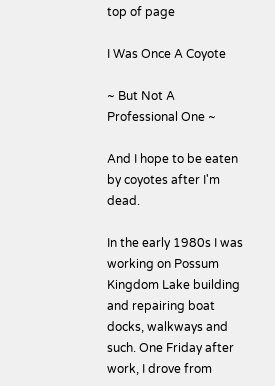top of page

I Was Once A Coyote

~ But Not A Professional One ~

And I hope to be eaten by coyotes after I'm dead.

In the early 1980s I was working on Possum Kingdom Lake building and repairing boat docks, walkways and such. One Friday after work, I drove from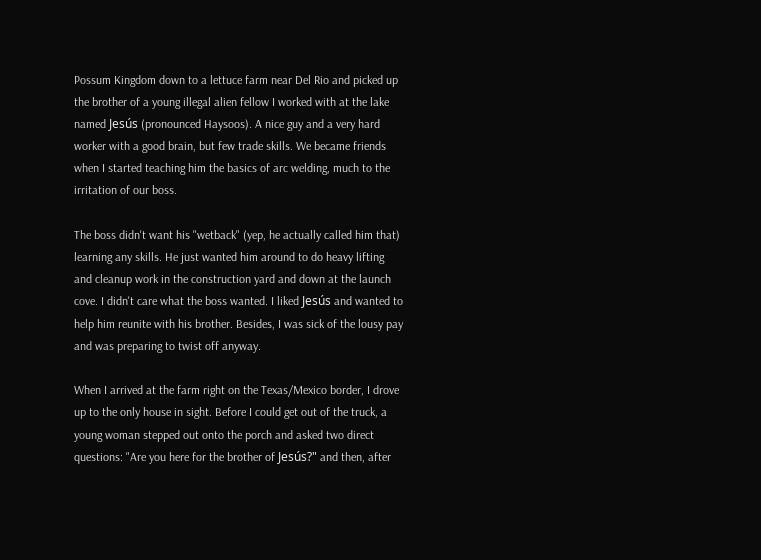Possum Kingdom down to a lettuce farm near Del Rio and picked up the brother of a young illegal alien fellow I worked with at the lake named Jesús (pronounced Haysoos). A nice guy and a very hard worker with a good brain, but few trade skills. We became friends when I started teaching him the basics of arc welding, much to the irritation of our boss.

The boss didn't want his "wetback" (yep, he actually called him that) learning any skills. He just wanted him around to do heavy lifting and cleanup work in the construction yard and down at the launch cove. I didn't care what the boss wanted. I liked Jesús and wanted to help him reunite with his brother. Besides, I was sick of the lousy pay and was preparing to twist off anyway.

When I arrived at the farm right on the Texas/Mexico border, I drove up to the only house in sight. Before I could get out of the truck, a young woman stepped out onto the porch and asked two direct questions: "Are you here for the brother of Jesús?" and then, after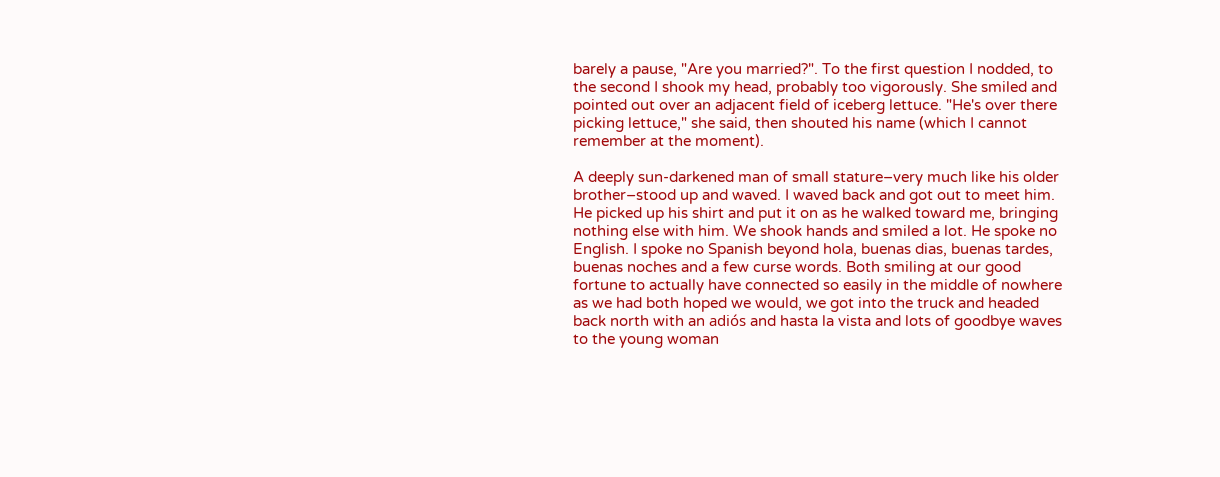barely a pause, "Are you married?". To the first question I nodded, to the second I shook my head, probably too vigorously. She smiled and pointed out over an adjacent field of iceberg lettuce. "He's over there picking lettuce," she said, then shouted his name (which I cannot remember at the moment).

A deeply sun-darkened man of small stature–very much like his older brother–stood up and waved. I waved back and got out to meet him. He picked up his shirt and put it on as he walked toward me, bringing nothing else with him. We shook hands and smiled a lot. He spoke no English. I spoke no Spanish beyond hola, buenas dias, buenas tardes, buenas noches and a few curse words. Both smiling at our good fortune to actually have connected so easily in the middle of nowhere as we had both hoped we would, we got into the truck and headed back north with an adiós and hasta la vista and lots of goodbye waves to the young woman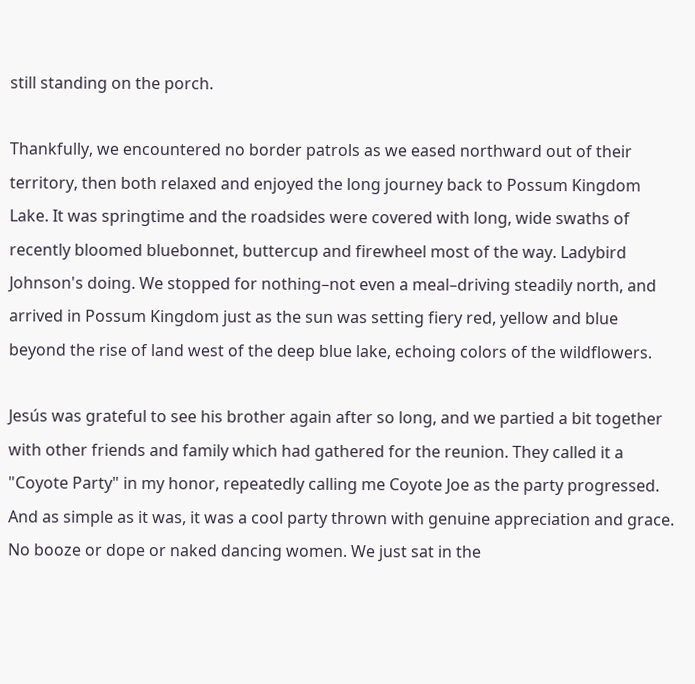still standing on the porch.

Thankfully, we encountered no border patrols as we eased northward out of their territory, then both relaxed and enjoyed the long journey back to Possum Kingdom Lake. It was springtime and the roadsides were covered with long, wide swaths of recently bloomed bluebonnet, buttercup and firewheel most of the way. Ladybird Johnson's doing. We stopped for nothing–not even a meal–driving steadily north, and arrived in Possum Kingdom just as the sun was setting fiery red, yellow and blue beyond the rise of land west of the deep blue lake, echoing colors of the wildflowers.

Jesús was grateful to see his brother again after so long, and we partied a bit together with other friends and family which had gathered for the reunion. They called it a "Coyote Party" in my honor, repeatedly calling me Coyote Joe as the party progressed. And as simple as it was, it was a cool party thrown with genuine appreciation and grace. No booze or dope or naked dancing women. We just sat in the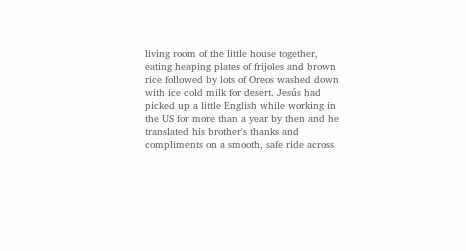living room of the little house together, eating heaping plates of frijoles and brown rice followed by lots of Oreos washed down with ice cold milk for desert. Jesús had picked up a little English while working in the US for more than a year by then and he translated his brother's thanks and compliments on a smooth, safe ride across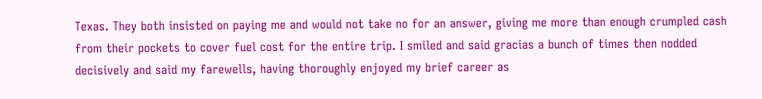Texas. They both insisted on paying me and would not take no for an answer, giving me more than enough crumpled cash from their pockets to cover fuel cost for the entire trip. I smiled and said gracias a bunch of times then nodded decisively and said my farewells, having thoroughly enjoyed my brief career as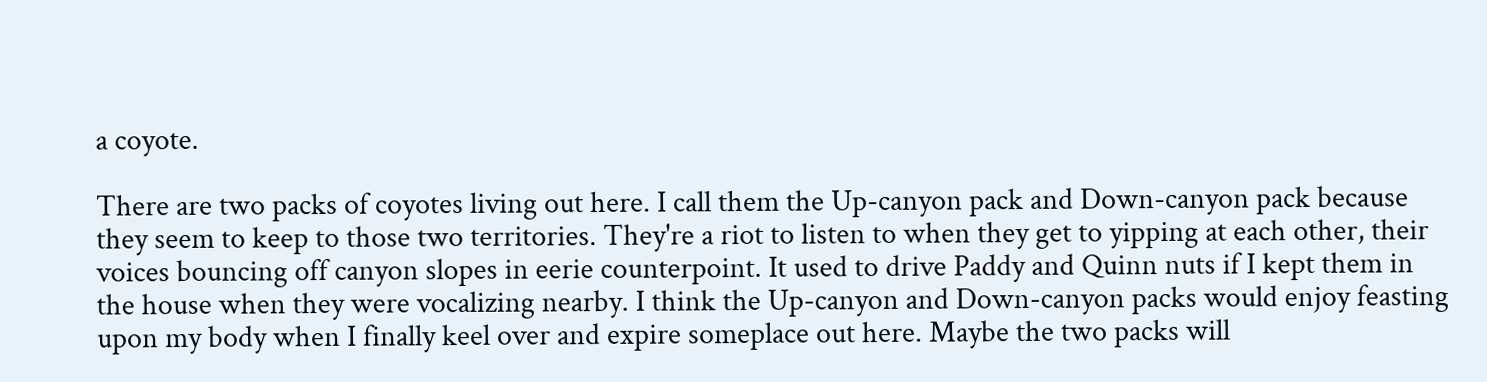a coyote.

There are two packs of coyotes living out here. I call them the Up-canyon pack and Down-canyon pack because they seem to keep to those two territories. They're a riot to listen to when they get to yipping at each other, their voices bouncing off canyon slopes in eerie counterpoint. It used to drive Paddy and Quinn nuts if I kept them in the house when they were vocalizing nearby. I think the Up-canyon and Down-canyon packs would enjoy feasting upon my body when I finally keel over and expire someplace out here. Maybe the two packs will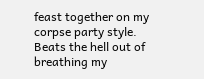feast together on my corpse party style. Beats the hell out of breathing my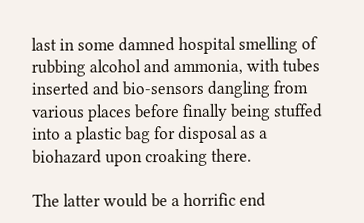last in some damned hospital smelling of rubbing alcohol and ammonia, with tubes inserted and bio-sensors dangling from various places before finally being stuffed into a plastic bag for disposal as a biohazard upon croaking there.

The latter would be a horrific end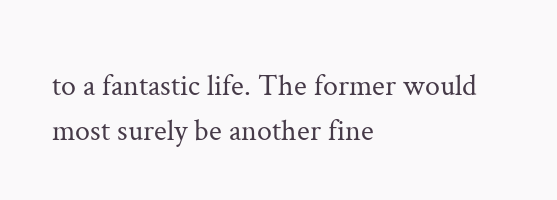to a fantastic life. The former would most surely be another fine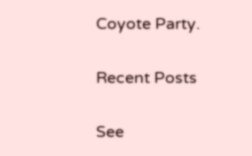Coyote Party.

Recent Posts

See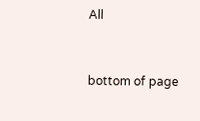All


bottom of page